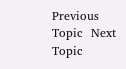Previous Topic  Next Topic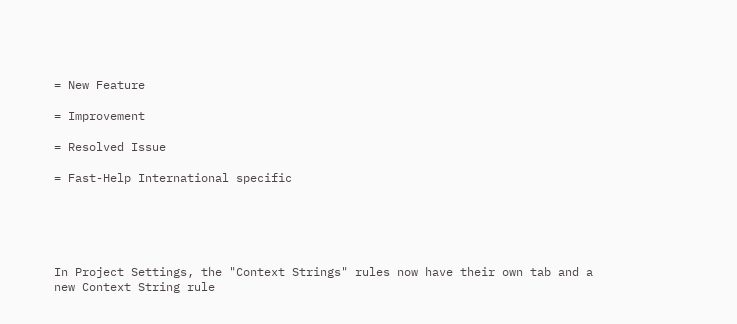= New Feature

= Improvement

= Resolved Issue

= Fast-Help International specific





In Project Settings, the "Context Strings" rules now have their own tab and a new Context String rule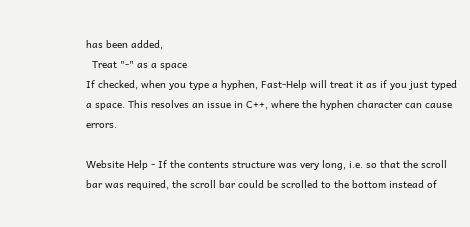has been added,
  Treat "-" as a space
If checked, when you type a hyphen, Fast-Help will treat it as if you just typed a space. This resolves an issue in C++, where the hyphen character can cause errors.

Website Help - If the contents structure was very long, i.e. so that the scroll bar was required, the scroll bar could be scrolled to the bottom instead of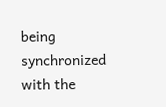being synchronized with the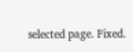selected page. Fixed.